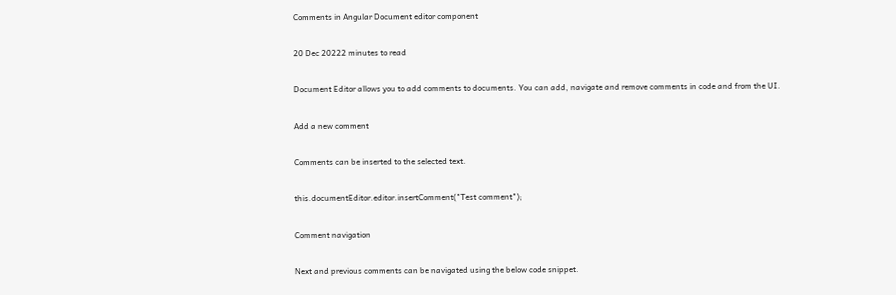Comments in Angular Document editor component

20 Dec 20222 minutes to read

Document Editor allows you to add comments to documents. You can add, navigate and remove comments in code and from the UI.

Add a new comment

Comments can be inserted to the selected text.

this.documentEditor.editor.insertComment("Test comment");

Comment navigation

Next and previous comments can be navigated using the below code snippet.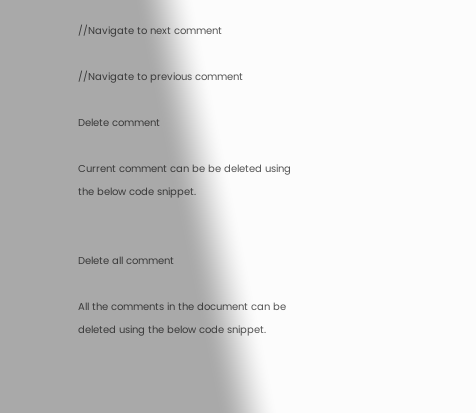//Navigate to next comment

//Navigate to previous comment

Delete comment

Current comment can be be deleted using the below code snippet.


Delete all comment

All the comments in the document can be deleted using the below code snippet.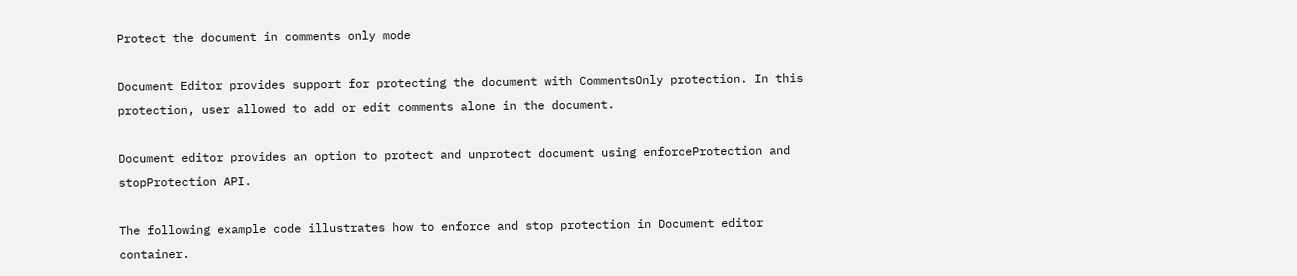Protect the document in comments only mode

Document Editor provides support for protecting the document with CommentsOnly protection. In this protection, user allowed to add or edit comments alone in the document.

Document editor provides an option to protect and unprotect document using enforceProtection and stopProtection API.

The following example code illustrates how to enforce and stop protection in Document editor container.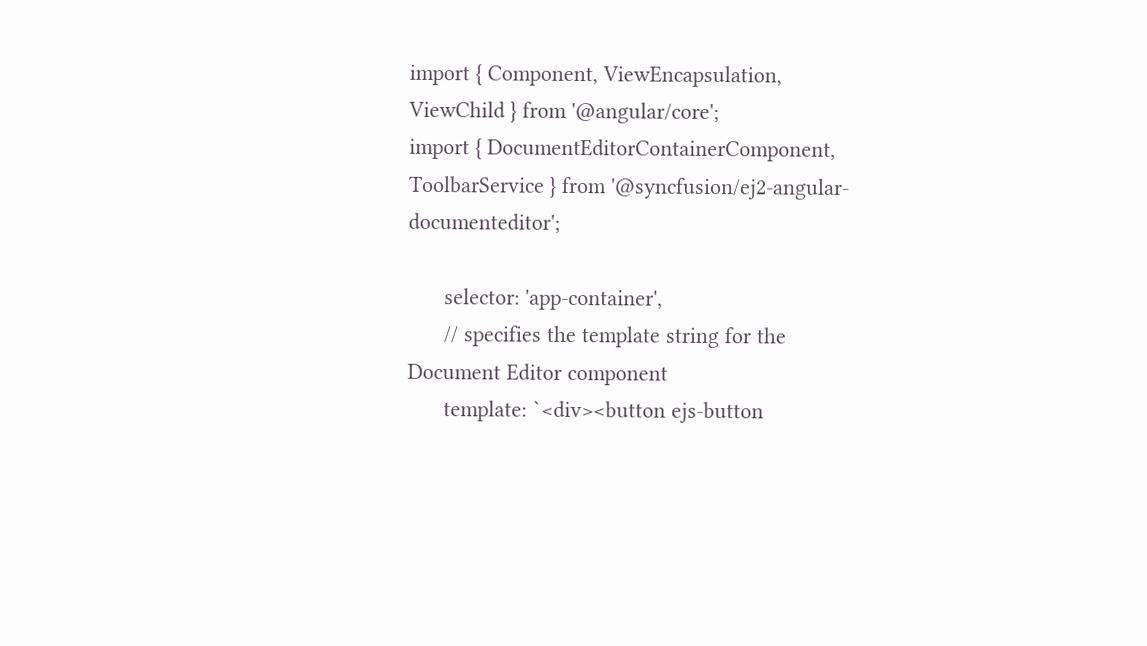import { Component, ViewEncapsulation, ViewChild } from '@angular/core';
import { DocumentEditorContainerComponent, ToolbarService } from '@syncfusion/ej2-angular-documenteditor';

      selector: 'app-container',
      // specifies the template string for the Document Editor component
      template: `<div><button ejs-button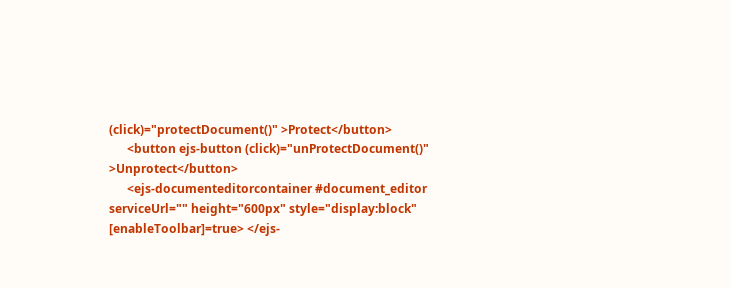(click)="protectDocument()" >Protect</button>
      <button ejs-button (click)="unProtectDocument()" >Unprotect</button>
      <ejs-documenteditorcontainer #document_editor serviceUrl="" height="600px" style="display:block" [enableToolbar]=true> </ejs-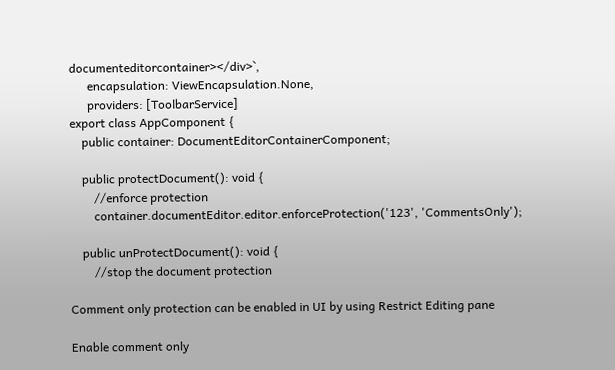documenteditorcontainer></div>`,
      encapsulation: ViewEncapsulation.None,
      providers: [ToolbarService]
export class AppComponent {
    public container: DocumentEditorContainerComponent;

    public protectDocument(): void {
        //enforce protection
        container.documentEditor.editor.enforceProtection('123', 'CommentsOnly');

    public unProtectDocument(): void {
        //stop the document protection

Comment only protection can be enabled in UI by using Restrict Editing pane

Enable comment only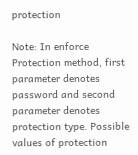protection

Note: In enforce Protection method, first parameter denotes password and second parameter denotes protection type. Possible values of protection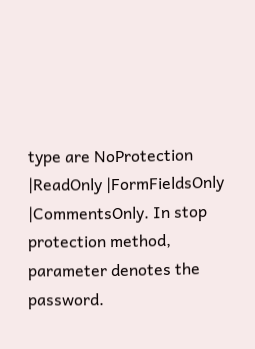type are NoProtection |ReadOnly |FormFieldsOnly |CommentsOnly. In stop protection method, parameter denotes the password.